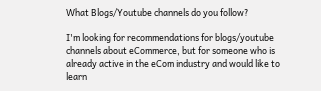What Blogs/Youtube channels do you follow?

I'm looking for recommendations for blogs/youtube channels about eCommerce, but for someone who is already active in the eCom industry and would like to learn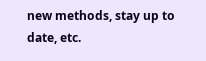new methods, stay up to date, etc.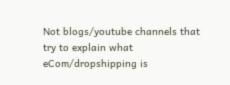Not blogs/youtube channels that try to explain what eCom/dropshipping is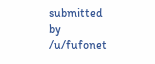submitted by /u/fufonet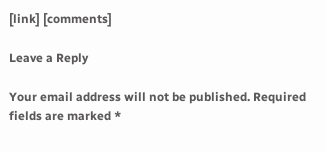[link] [comments]

Leave a Reply

Your email address will not be published. Required fields are marked *